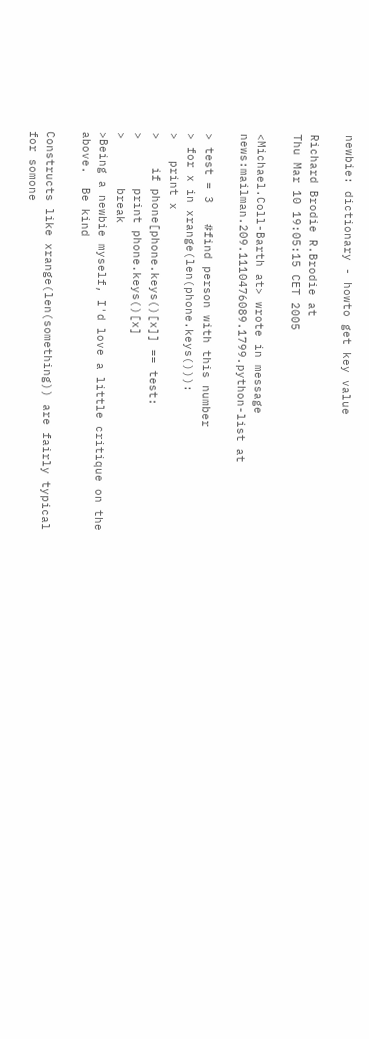newbie: dictionary - howto get key value

Richard Brodie R.Brodie at
Thu Mar 10 19:05:15 CET 2005

<Michael.Coll-Barth at> wrote in message
news:mailman.209.1110476089.1799.python-list at

> test = 3   #find person with this number
> for x in xrange(len(phone.keys())):
>   print x
>    if phone[phone.keys()[x]] == test:
>       print phone.keys()[x]
>       break
>Being a newbie myself, I'd love a little critique on the above.  Be kind

Constructs like xrange(len(something)) are fairly typical for somone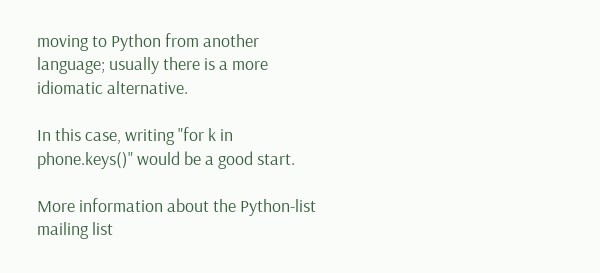moving to Python from another language; usually there is a more
idiomatic alternative.

In this case, writing "for k in phone.keys()" would be a good start.

More information about the Python-list mailing list